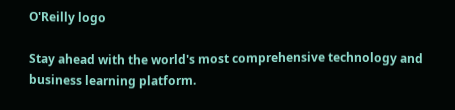O'Reilly logo

Stay ahead with the world's most comprehensive technology and business learning platform.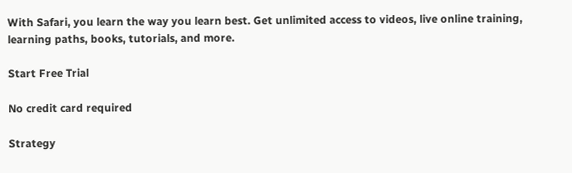With Safari, you learn the way you learn best. Get unlimited access to videos, live online training, learning paths, books, tutorials, and more.

Start Free Trial

No credit card required

Strategy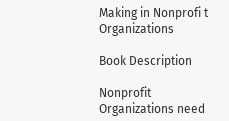Making in Nonprofi t Organizations

Book Description

Nonprofit Organizations need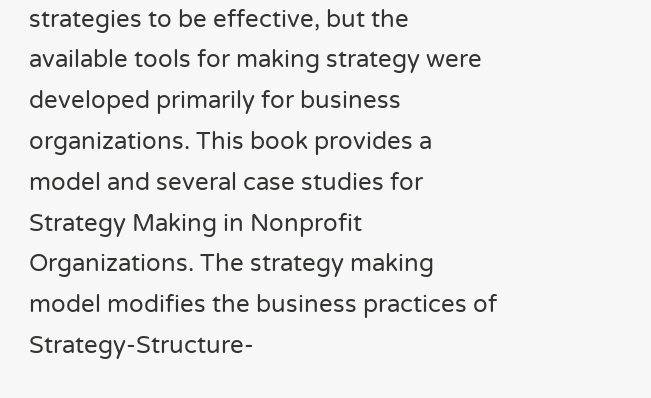strategies to be effective, but the available tools for making strategy were developed primarily for business organizations. This book provides a model and several case studies for Strategy Making in Nonprofit Organizations. The strategy making model modifies the business practices of Strategy-Structure-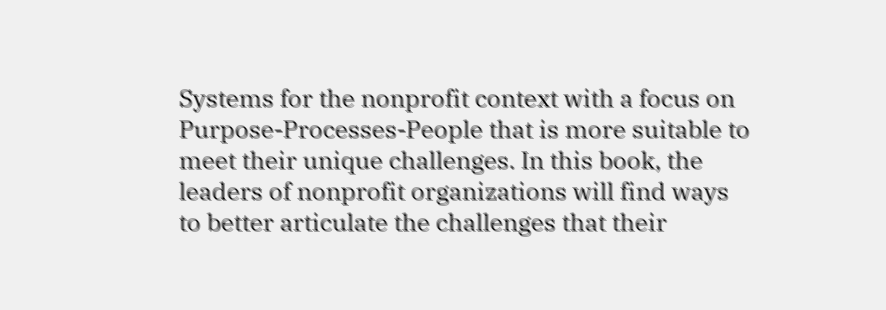Systems for the nonprofit context with a focus on Purpose-Processes-People that is more suitable to meet their unique challenges. In this book, the leaders of nonprofit organizations will find ways to better articulate the challenges that their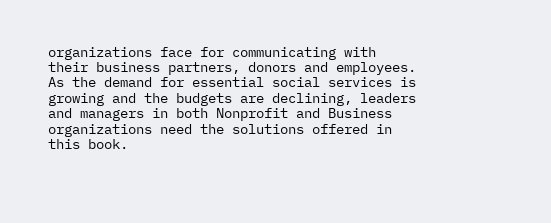organizations face for communicating with their business partners, donors and employees. As the demand for essential social services is growing and the budgets are declining, leaders and managers in both Nonprofit and Business organizations need the solutions offered in this book.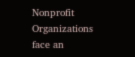Nonprofit Organizations face an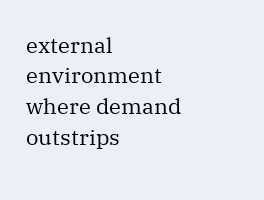external environment where demand outstrips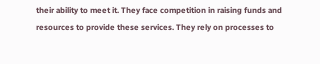their ability to meet it. They face competition in raising funds and resources to provide these services. They rely on processes to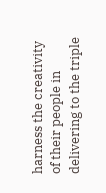harness the creativity of their people in delivering to the triple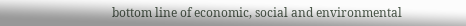bottom line of economic, social and environmental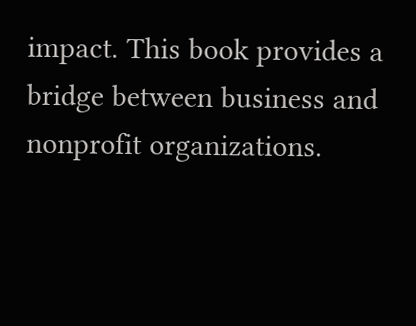impact. This book provides a bridge between business and nonprofit organizations.